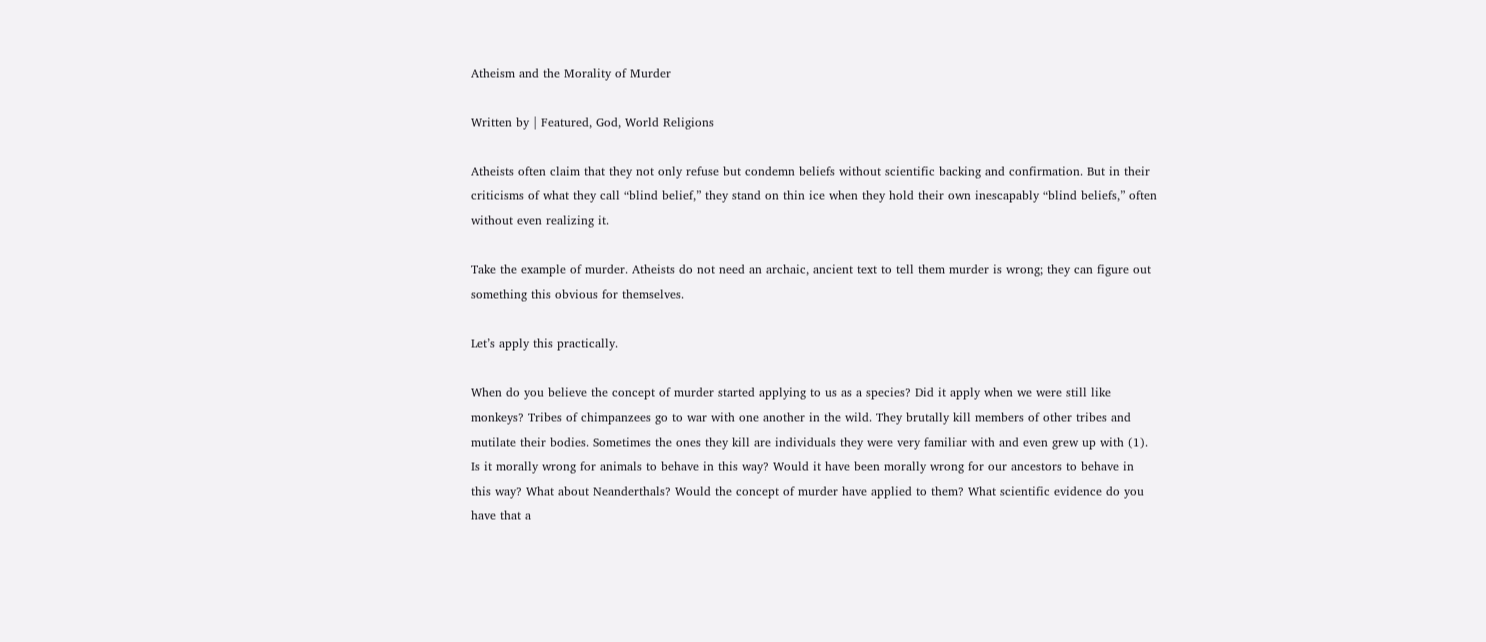Atheism and the Morality of Murder

Written by | Featured, God, World Religions

Atheists often claim that they not only refuse but condemn beliefs without scientific backing and confirmation. But in their criticisms of what they call “blind belief,” they stand on thin ice when they hold their own inescapably “blind beliefs,” often without even realizing it.

Take the example of murder. Atheists do not need an archaic, ancient text to tell them murder is wrong; they can figure out something this obvious for themselves.

Let’s apply this practically.

When do you believe the concept of murder started applying to us as a species? Did it apply when we were still like monkeys? Tribes of chimpanzees go to war with one another in the wild. They brutally kill members of other tribes and mutilate their bodies. Sometimes the ones they kill are individuals they were very familiar with and even grew up with (1). Is it morally wrong for animals to behave in this way? Would it have been morally wrong for our ancestors to behave in this way? What about Neanderthals? Would the concept of murder have applied to them? What scientific evidence do you have that a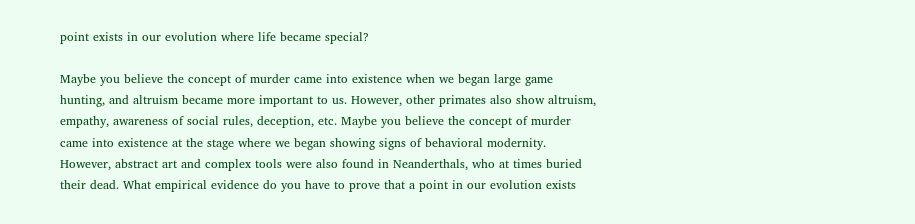point exists in our evolution where life became special?

Maybe you believe the concept of murder came into existence when we began large game hunting, and altruism became more important to us. However, other primates also show altruism, empathy, awareness of social rules, deception, etc. Maybe you believe the concept of murder came into existence at the stage where we began showing signs of behavioral modernity. However, abstract art and complex tools were also found in Neanderthals, who at times buried their dead. What empirical evidence do you have to prove that a point in our evolution exists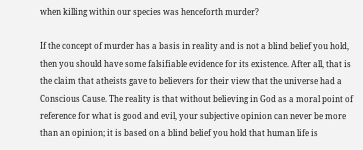when killing within our species was henceforth murder?

If the concept of murder has a basis in reality and is not a blind belief you hold, then you should have some falsifiable evidence for its existence. After all, that is the claim that atheists gave to believers for their view that the universe had a Conscious Cause. The reality is that without believing in God as a moral point of reference for what is good and evil, your subjective opinion can never be more than an opinion; it is based on a blind belief you hold that human life is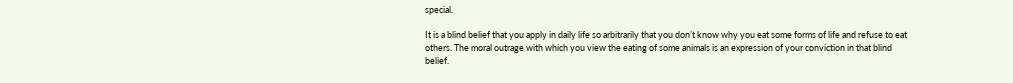special.

It is a blind belief that you apply in daily life so arbitrarily that you don’t know why you eat some forms of life and refuse to eat others. The moral outrage with which you view the eating of some animals is an expression of your conviction in that blind belief.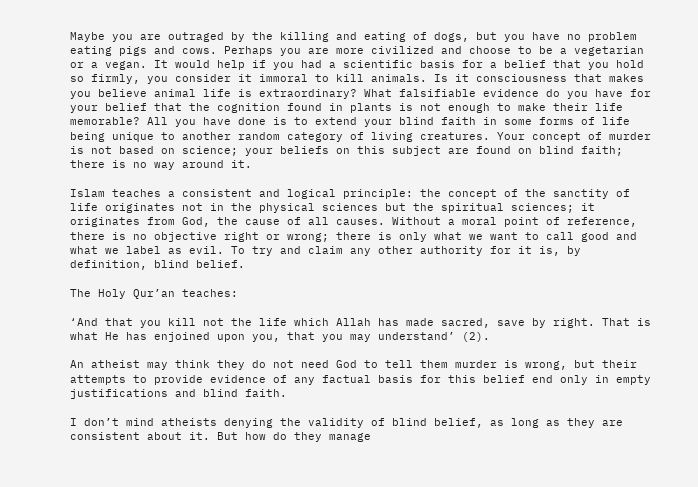Maybe you are outraged by the killing and eating of dogs, but you have no problem eating pigs and cows. Perhaps you are more civilized and choose to be a vegetarian or a vegan. It would help if you had a scientific basis for a belief that you hold so firmly, you consider it immoral to kill animals. Is it consciousness that makes you believe animal life is extraordinary? What falsifiable evidence do you have for your belief that the cognition found in plants is not enough to make their life memorable? All you have done is to extend your blind faith in some forms of life being unique to another random category of living creatures. Your concept of murder is not based on science; your beliefs on this subject are found on blind faith; there is no way around it.

Islam teaches a consistent and logical principle: the concept of the sanctity of life originates not in the physical sciences but the spiritual sciences; it originates from God, the cause of all causes. Without a moral point of reference, there is no objective right or wrong; there is only what we want to call good and what we label as evil. To try and claim any other authority for it is, by definition, blind belief.

The Holy Qur’an teaches:

‘And that you kill not the life which Allah has made sacred, save by right. That is what He has enjoined upon you, that you may understand’ (2).

An atheist may think they do not need God to tell them murder is wrong, but their attempts to provide evidence of any factual basis for this belief end only in empty justifications and blind faith.

I don’t mind atheists denying the validity of blind belief, as long as they are consistent about it. But how do they manage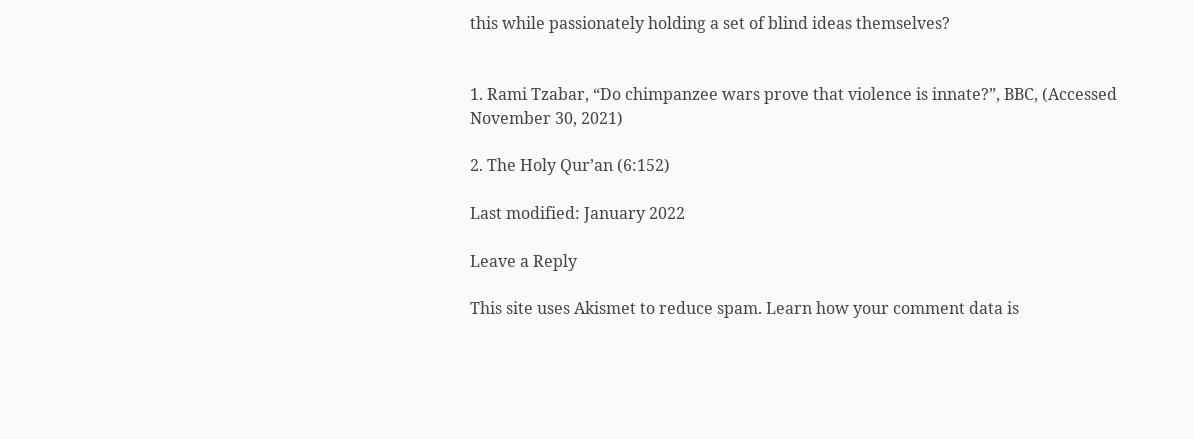this while passionately holding a set of blind ideas themselves?


1. Rami Tzabar, “Do chimpanzee wars prove that violence is innate?”, BBC, (Accessed November 30, 2021)

2. The Holy Qur’an (6:152)

Last modified: January 2022

Leave a Reply

This site uses Akismet to reduce spam. Learn how your comment data is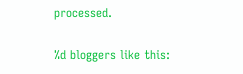processed.

%d bloggers like this: